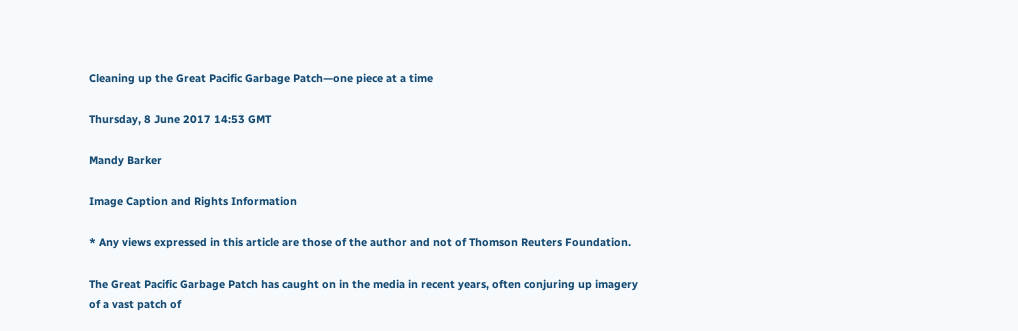Cleaning up the Great Pacific Garbage Patch—one piece at a time

Thursday, 8 June 2017 14:53 GMT

Mandy Barker

Image Caption and Rights Information

* Any views expressed in this article are those of the author and not of Thomson Reuters Foundation.

The Great Pacific Garbage Patch has caught on in the media in recent years, often conjuring up imagery of a vast patch of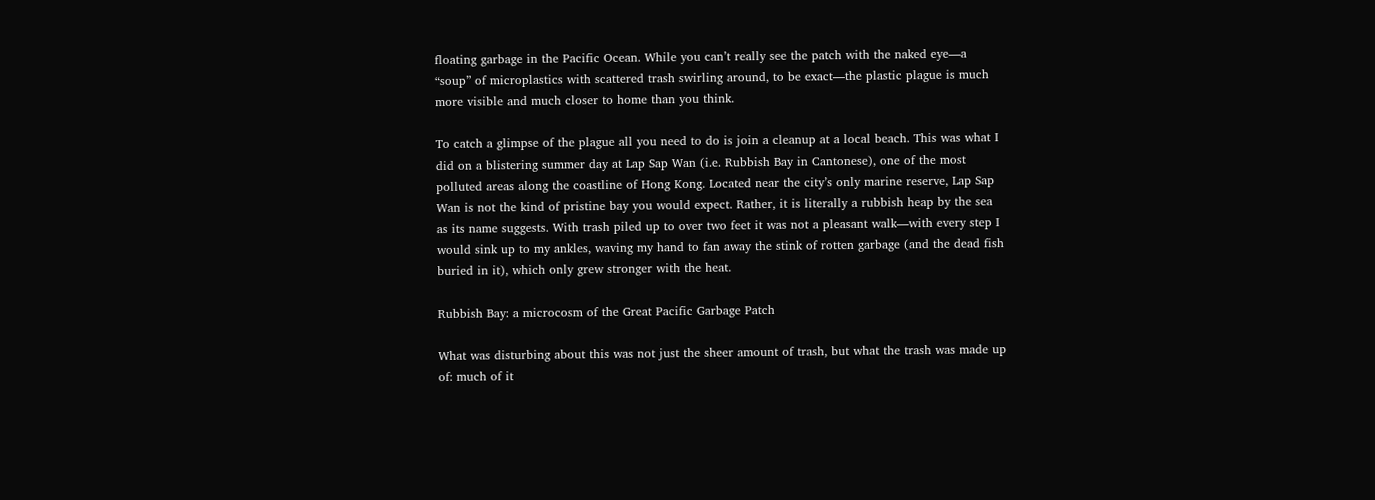floating garbage in the Pacific Ocean. While you can’t really see the patch with the naked eye—a “soup” of microplastics with scattered trash swirling around, to be exact—the plastic plague is much more visible and much closer to home than you think.

To catch a glimpse of the plague all you need to do is join a cleanup at a local beach. This was what I did on a blistering summer day at Lap Sap Wan (i.e. Rubbish Bay in Cantonese), one of the most polluted areas along the coastline of Hong Kong. Located near the city’s only marine reserve, Lap Sap Wan is not the kind of pristine bay you would expect. Rather, it is literally a rubbish heap by the sea as its name suggests. With trash piled up to over two feet it was not a pleasant walk—with every step I would sink up to my ankles, waving my hand to fan away the stink of rotten garbage (and the dead fish buried in it), which only grew stronger with the heat.

Rubbish Bay: a microcosm of the Great Pacific Garbage Patch

What was disturbing about this was not just the sheer amount of trash, but what the trash was made up of: much of it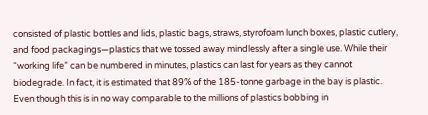consisted of plastic bottles and lids, plastic bags, straws, styrofoam lunch boxes, plastic cutlery, and food packagings—plastics that we tossed away mindlessly after a single use. While their “working life” can be numbered in minutes, plastics can last for years as they cannot biodegrade. In fact, it is estimated that 89% of the 185-tonne garbage in the bay is plastic. Even though this is in no way comparable to the millions of plastics bobbing in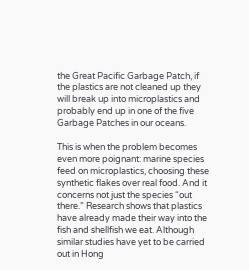the Great Pacific Garbage Patch, if the plastics are not cleaned up they will break up into microplastics and probably end up in one of the five Garbage Patches in our oceans.

This is when the problem becomes even more poignant: marine species feed on microplastics, choosing these synthetic flakes over real food. And it concerns not just the species “out there.” Research shows that plastics have already made their way into the fish and shellfish we eat. Although similar studies have yet to be carried out in Hong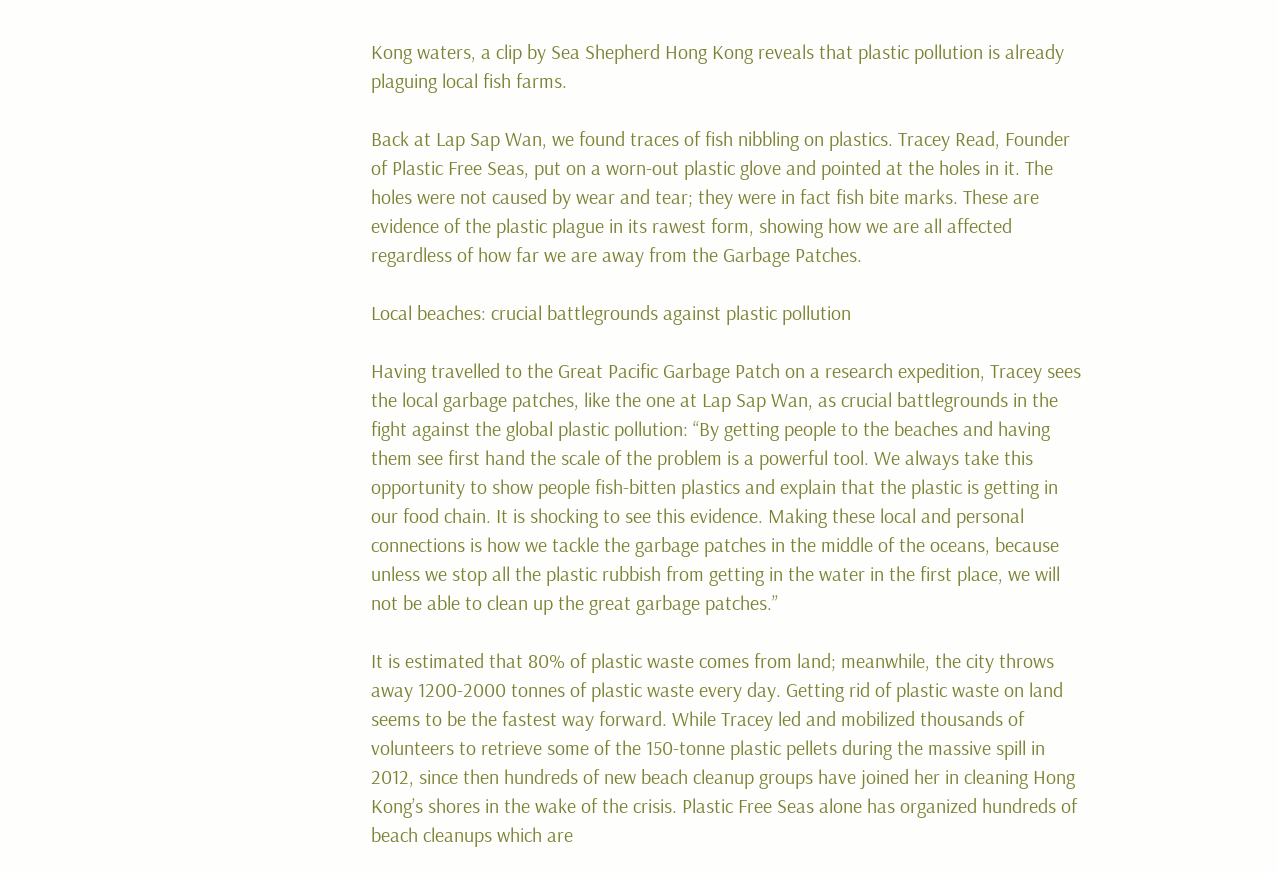Kong waters, a clip by Sea Shepherd Hong Kong reveals that plastic pollution is already plaguing local fish farms.

Back at Lap Sap Wan, we found traces of fish nibbling on plastics. Tracey Read, Founder of Plastic Free Seas, put on a worn-out plastic glove and pointed at the holes in it. The holes were not caused by wear and tear; they were in fact fish bite marks. These are evidence of the plastic plague in its rawest form, showing how we are all affected regardless of how far we are away from the Garbage Patches.

Local beaches: crucial battlegrounds against plastic pollution

Having travelled to the Great Pacific Garbage Patch on a research expedition, Tracey sees the local garbage patches, like the one at Lap Sap Wan, as crucial battlegrounds in the fight against the global plastic pollution: “By getting people to the beaches and having them see first hand the scale of the problem is a powerful tool. We always take this opportunity to show people fish-bitten plastics and explain that the plastic is getting in our food chain. It is shocking to see this evidence. Making these local and personal connections is how we tackle the garbage patches in the middle of the oceans, because unless we stop all the plastic rubbish from getting in the water in the first place, we will not be able to clean up the great garbage patches.”

It is estimated that 80% of plastic waste comes from land; meanwhile, the city throws away 1200-2000 tonnes of plastic waste every day. Getting rid of plastic waste on land seems to be the fastest way forward. While Tracey led and mobilized thousands of volunteers to retrieve some of the 150-tonne plastic pellets during the massive spill in 2012, since then hundreds of new beach cleanup groups have joined her in cleaning Hong Kong’s shores in the wake of the crisis. Plastic Free Seas alone has organized hundreds of beach cleanups which are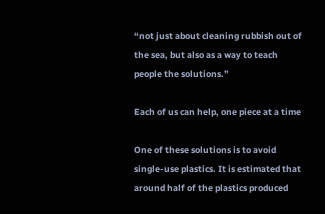“not just about cleaning rubbish out of the sea, but also as a way to teach people the solutions.”

Each of us can help, one piece at a time

One of these solutions is to avoid single-use plastics. It is estimated that around half of the plastics produced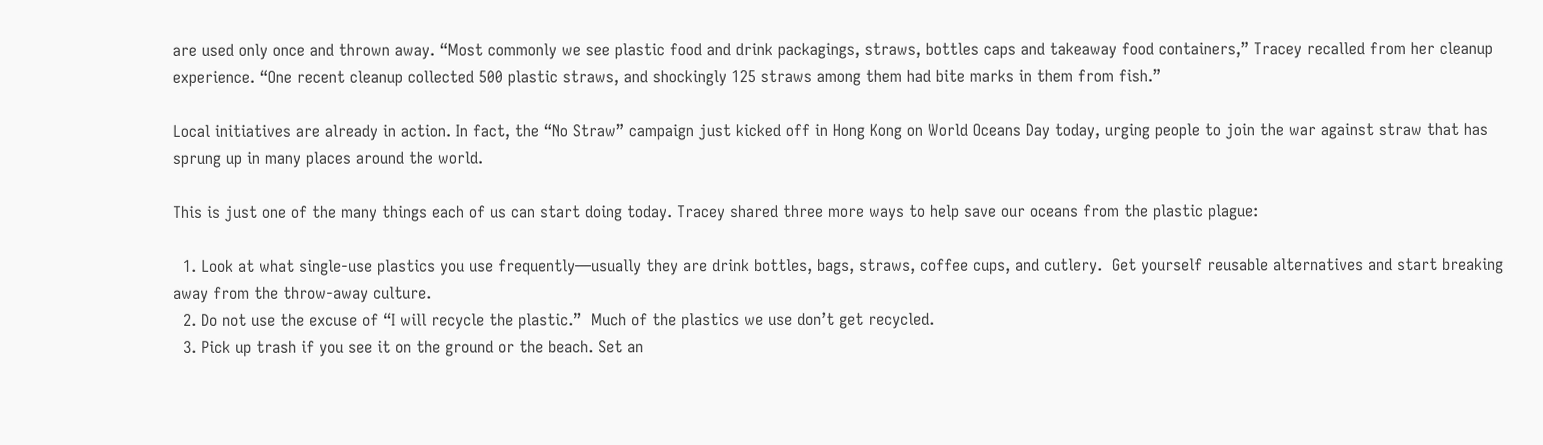are used only once and thrown away. “Most commonly we see plastic food and drink packagings, straws, bottles caps and takeaway food containers,” Tracey recalled from her cleanup experience. “One recent cleanup collected 500 plastic straws, and shockingly 125 straws among them had bite marks in them from fish.”

Local initiatives are already in action. In fact, the “No Straw” campaign just kicked off in Hong Kong on World Oceans Day today, urging people to join the war against straw that has sprung up in many places around the world.

This is just one of the many things each of us can start doing today. Tracey shared three more ways to help save our oceans from the plastic plague:

  1. Look at what single-use plastics you use frequently—usually they are drink bottles, bags, straws, coffee cups, and cutlery.  Get yourself reusable alternatives and start breaking away from the throw-away culture.
  2. Do not use the excuse of “I will recycle the plastic.”  Much of the plastics we use don’t get recycled.
  3. Pick up trash if you see it on the ground or the beach. Set an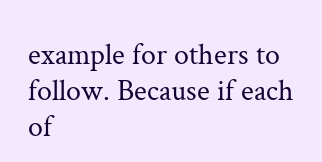example for others to follow. Because if each of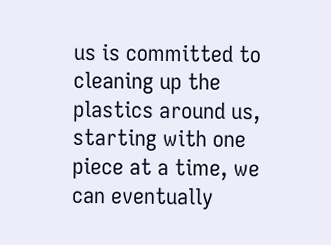us is committed to cleaning up the plastics around us, starting with one piece at a time, we can eventually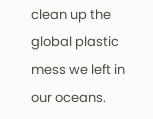clean up the global plastic mess we left in our oceans.